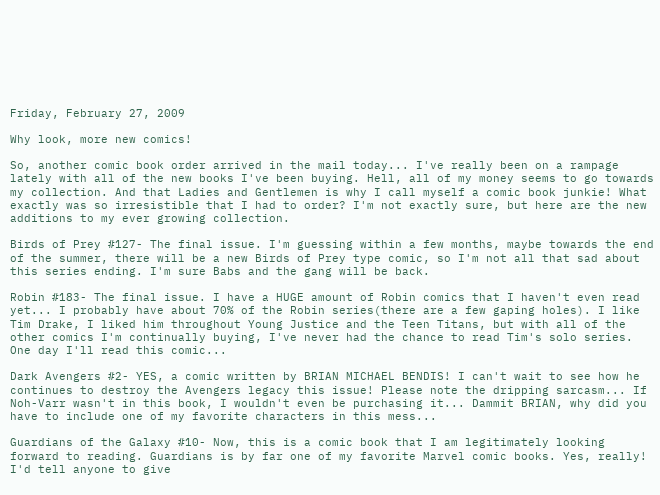Friday, February 27, 2009

Why look, more new comics!

So, another comic book order arrived in the mail today... I've really been on a rampage lately with all of the new books I've been buying. Hell, all of my money seems to go towards my collection. And that Ladies and Gentlemen is why I call myself a comic book junkie! What exactly was so irresistible that I had to order? I'm not exactly sure, but here are the new additions to my ever growing collection.

Birds of Prey #127- The final issue. I'm guessing within a few months, maybe towards the end of the summer, there will be a new Birds of Prey type comic, so I'm not all that sad about this series ending. I'm sure Babs and the gang will be back.

Robin #183- The final issue. I have a HUGE amount of Robin comics that I haven't even read yet... I probably have about 70% of the Robin series(there are a few gaping holes). I like Tim Drake, I liked him throughout Young Justice and the Teen Titans, but with all of the other comics I'm continually buying, I've never had the chance to read Tim's solo series. One day I'll read this comic...

Dark Avengers #2- YES, a comic written by BRIAN MICHAEL BENDIS! I can't wait to see how he continues to destroy the Avengers legacy this issue! Please note the dripping sarcasm... If Noh-Varr wasn't in this book, I wouldn't even be purchasing it... Dammit BRIAN, why did you have to include one of my favorite characters in this mess...

Guardians of the Galaxy #10- Now, this is a comic book that I am legitimately looking forward to reading. Guardians is by far one of my favorite Marvel comic books. Yes, really! I'd tell anyone to give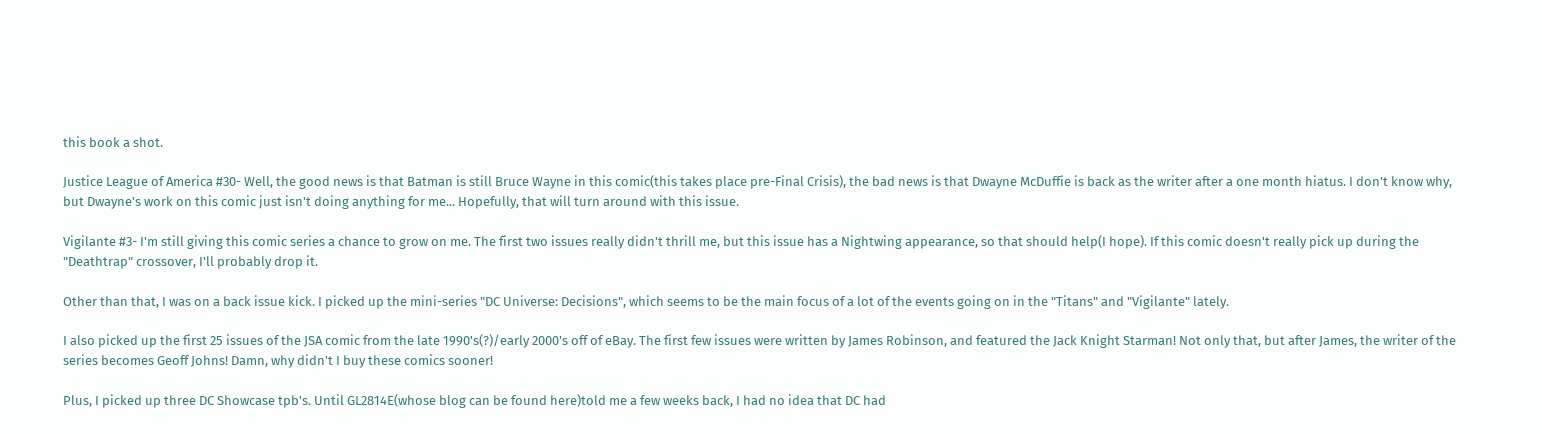this book a shot.

Justice League of America #30- Well, the good news is that Batman is still Bruce Wayne in this comic(this takes place pre-Final Crisis), the bad news is that Dwayne McDuffie is back as the writer after a one month hiatus. I don't know why, but Dwayne's work on this comic just isn't doing anything for me... Hopefully, that will turn around with this issue.

Vigilante #3- I'm still giving this comic series a chance to grow on me. The first two issues really didn't thrill me, but this issue has a Nightwing appearance, so that should help(I hope). If this comic doesn't really pick up during the "Deathtrap" crossover, I'll probably drop it.

Other than that, I was on a back issue kick. I picked up the mini-series "DC Universe: Decisions", which seems to be the main focus of a lot of the events going on in the "Titans" and "Vigilante" lately.

I also picked up the first 25 issues of the JSA comic from the late 1990's(?)/early 2000's off of eBay. The first few issues were written by James Robinson, and featured the Jack Knight Starman! Not only that, but after James, the writer of the series becomes Geoff Johns! Damn, why didn't I buy these comics sooner!

Plus, I picked up three DC Showcase tpb's. Until GL2814E(whose blog can be found here)told me a few weeks back, I had no idea that DC had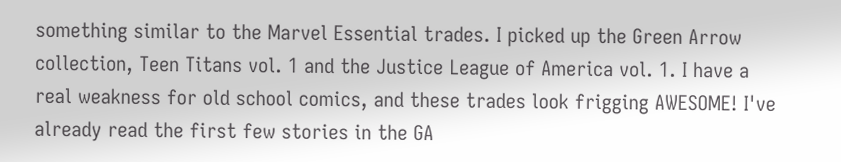something similar to the Marvel Essential trades. I picked up the Green Arrow collection, Teen Titans vol. 1 and the Justice League of America vol. 1. I have a real weakness for old school comics, and these trades look frigging AWESOME! I've already read the first few stories in the GA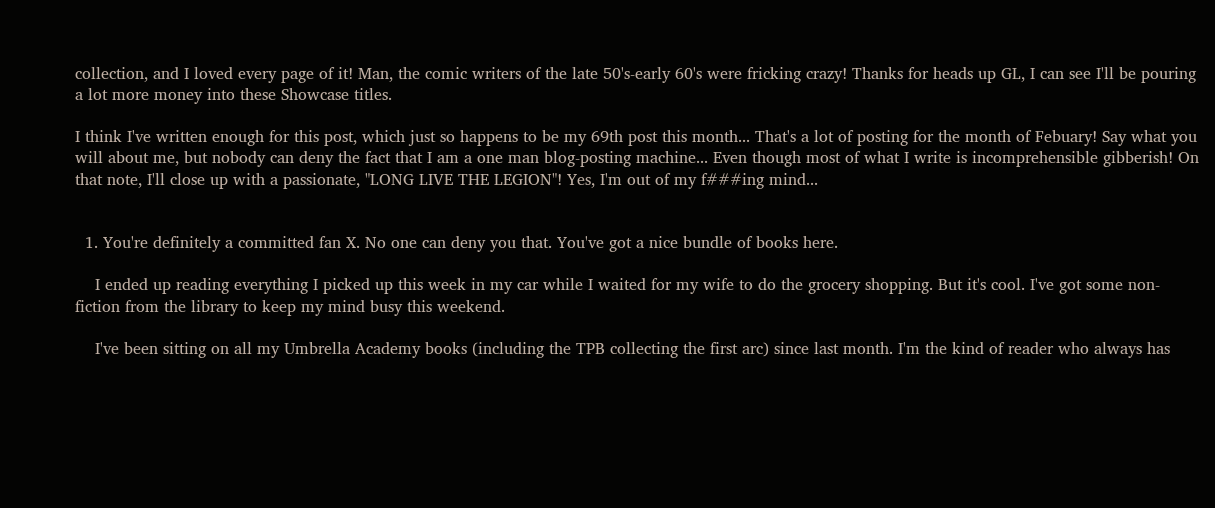collection, and I loved every page of it! Man, the comic writers of the late 50's-early 60's were fricking crazy! Thanks for heads up GL, I can see I'll be pouring a lot more money into these Showcase titles.

I think I've written enough for this post, which just so happens to be my 69th post this month... That's a lot of posting for the month of Febuary! Say what you will about me, but nobody can deny the fact that I am a one man blog-posting machine... Even though most of what I write is incomprehensible gibberish! On that note, I'll close up with a passionate, "LONG LIVE THE LEGION"! Yes, I'm out of my f###ing mind...


  1. You're definitely a committed fan X. No one can deny you that. You've got a nice bundle of books here.

    I ended up reading everything I picked up this week in my car while I waited for my wife to do the grocery shopping. But it's cool. I've got some non-fiction from the library to keep my mind busy this weekend.

    I've been sitting on all my Umbrella Academy books (including the TPB collecting the first arc) since last month. I'm the kind of reader who always has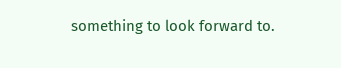something to look forward to.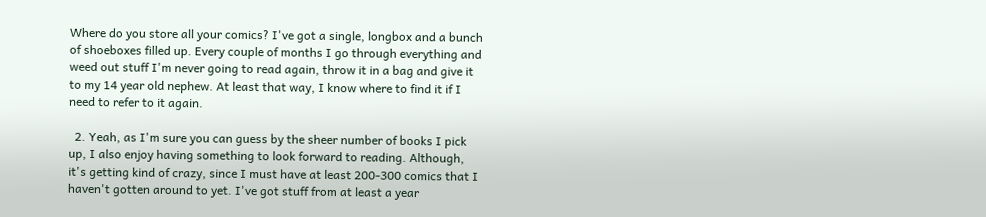Where do you store all your comics? I've got a single, longbox and a bunch of shoeboxes filled up. Every couple of months I go through everything and weed out stuff I'm never going to read again, throw it in a bag and give it to my 14 year old nephew. At least that way, I know where to find it if I need to refer to it again.

  2. Yeah, as I'm sure you can guess by the sheer number of books I pick up, I also enjoy having something to look forward to reading. Although, it's getting kind of crazy, since I must have at least 200-300 comics that I haven't gotten around to yet. I've got stuff from at least a year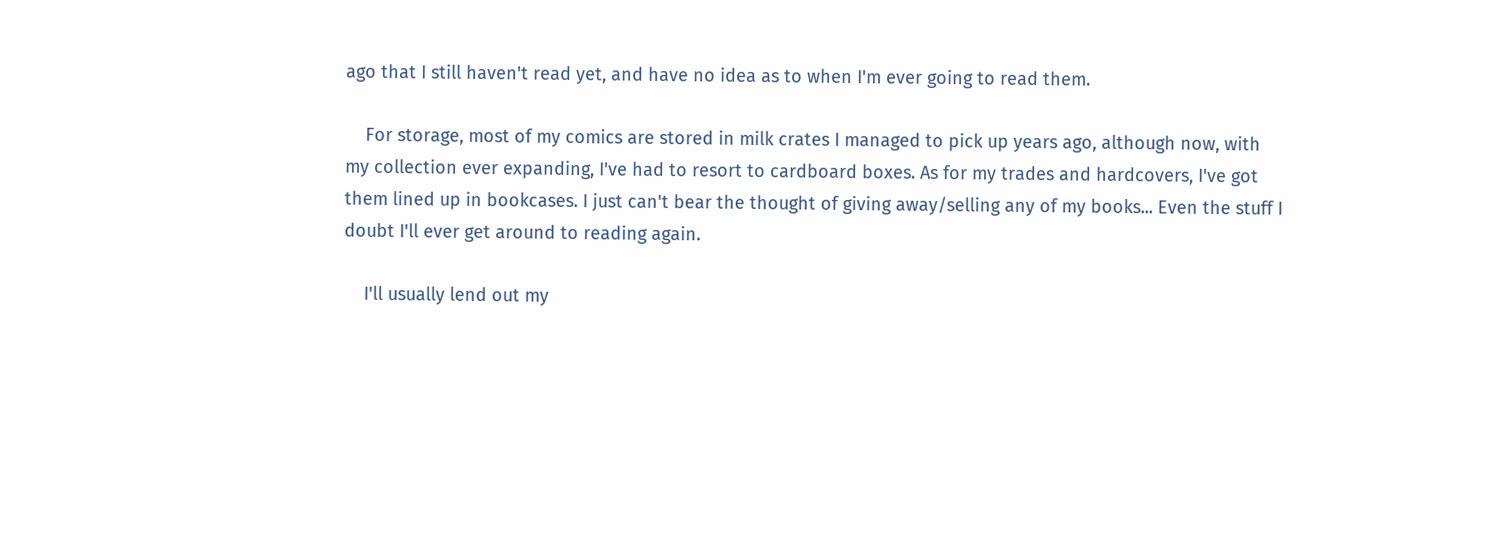ago that I still haven't read yet, and have no idea as to when I'm ever going to read them.

    For storage, most of my comics are stored in milk crates I managed to pick up years ago, although now, with my collection ever expanding, I've had to resort to cardboard boxes. As for my trades and hardcovers, I've got them lined up in bookcases. I just can't bear the thought of giving away/selling any of my books... Even the stuff I doubt I'll ever get around to reading again.

    I'll usually lend out my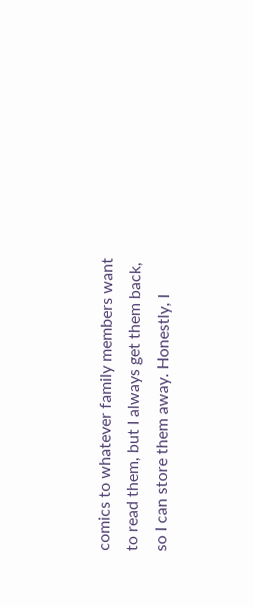comics to whatever family members want to read them, but I always get them back, so I can store them away. Honestly, I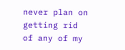never plan on getting rid of any of my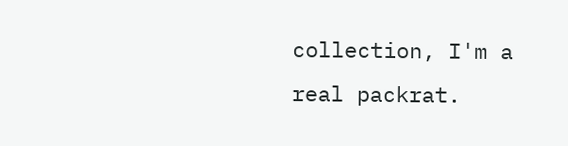collection, I'm a real packrat.